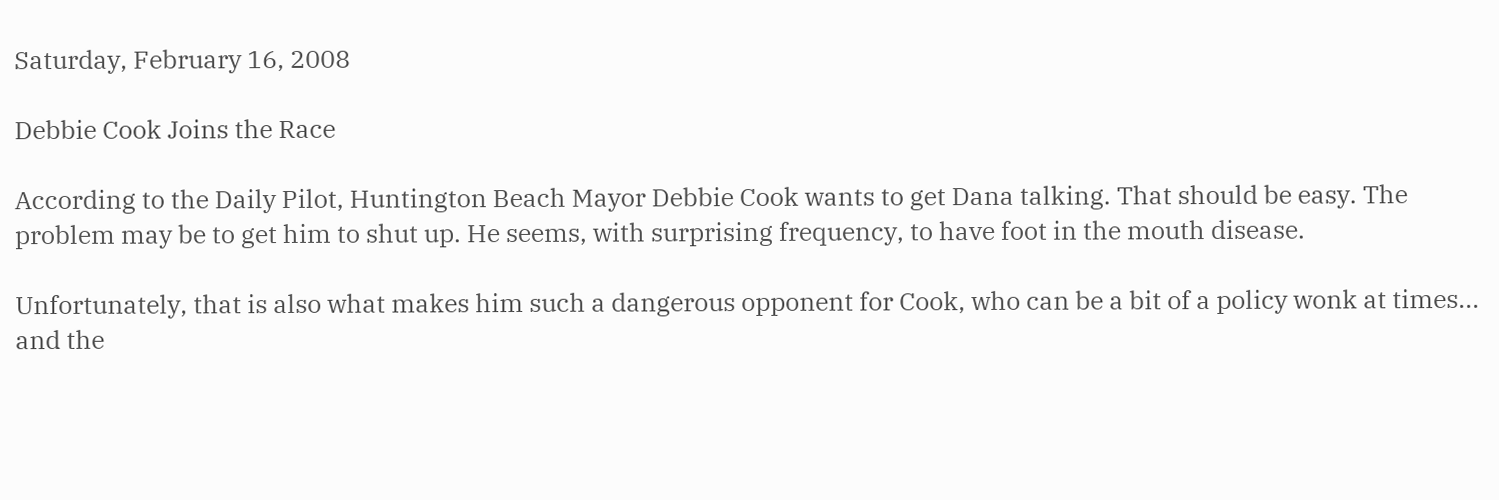Saturday, February 16, 2008

Debbie Cook Joins the Race

According to the Daily Pilot, Huntington Beach Mayor Debbie Cook wants to get Dana talking. That should be easy. The problem may be to get him to shut up. He seems, with surprising frequency, to have foot in the mouth disease.

Unfortunately, that is also what makes him such a dangerous opponent for Cook, who can be a bit of a policy wonk at times... and the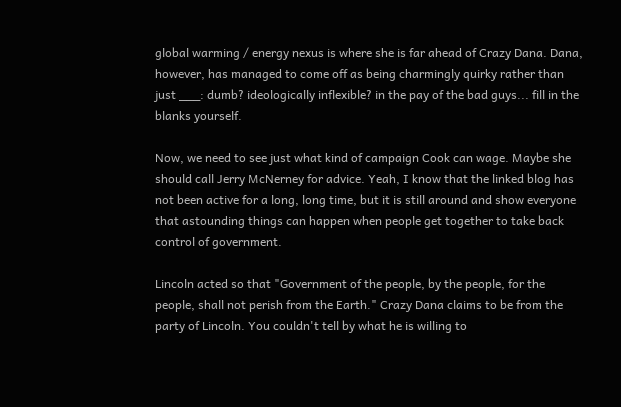global warming / energy nexus is where she is far ahead of Crazy Dana. Dana, however, has managed to come off as being charmingly quirky rather than just ___: dumb? ideologically inflexible? in the pay of the bad guys... fill in the blanks yourself.

Now, we need to see just what kind of campaign Cook can wage. Maybe she should call Jerry McNerney for advice. Yeah, I know that the linked blog has not been active for a long, long time, but it is still around and show everyone that astounding things can happen when people get together to take back control of government.

Lincoln acted so that "Government of the people, by the people, for the people, shall not perish from the Earth." Crazy Dana claims to be from the party of Lincoln. You couldn't tell by what he is willing to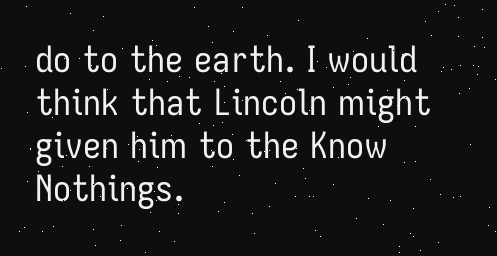do to the earth. I would think that Lincoln might given him to the Know Nothings.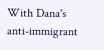With Dana's anti-immigrant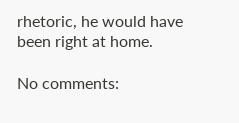rhetoric, he would have been right at home.

No comments: